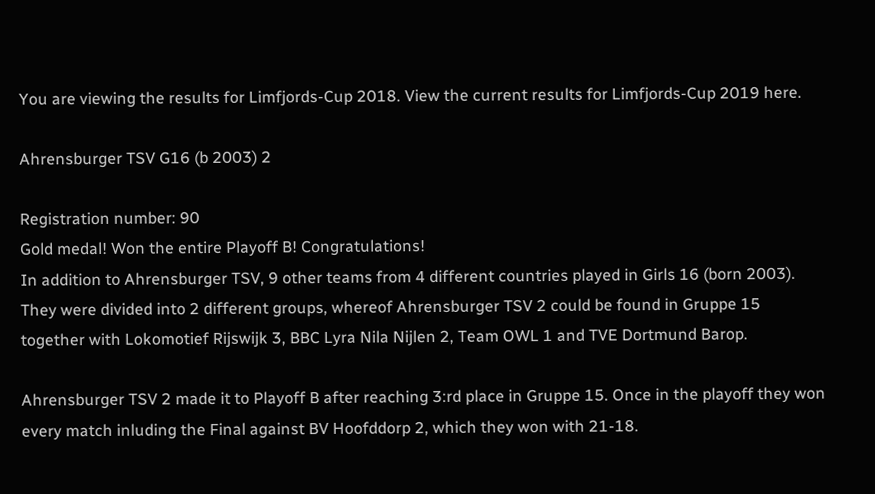You are viewing the results for Limfjords-Cup 2018. View the current results for Limfjords-Cup 2019 here.

Ahrensburger TSV G16 (b 2003) 2

Registration number: 90
Gold medal! Won the entire Playoff B! Congratulations!
In addition to Ahrensburger TSV, 9 other teams from 4 different countries played in Girls 16 (born 2003). They were divided into 2 different groups, whereof Ahrensburger TSV 2 could be found in Gruppe 15 together with Lokomotief Rijswijk 3, BBC Lyra Nila Nijlen 2, Team OWL 1 and TVE Dortmund Barop.

Ahrensburger TSV 2 made it to Playoff B after reaching 3:rd place in Gruppe 15. Once in the playoff they won every match inluding the Final against BV Hoofddorp 2, which they won with 21-18.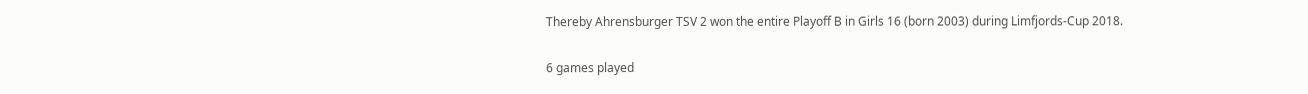Thereby Ahrensburger TSV 2 won the entire Playoff B in Girls 16 (born 2003) during Limfjords-Cup 2018.

6 games played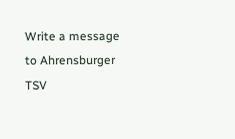Write a message to Ahrensburger TSV